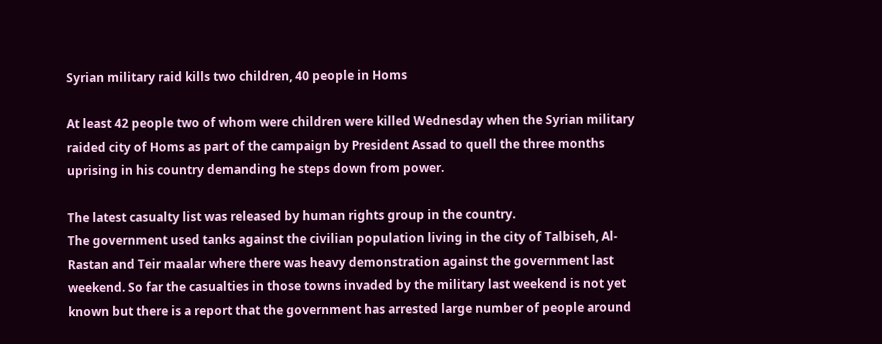Syrian military raid kills two children, 40 people in Homs

At least 42 people two of whom were children were killed Wednesday when the Syrian military raided city of Homs as part of the campaign by President Assad to quell the three months uprising in his country demanding he steps down from power.

The latest casualty list was released by human rights group in the country.
The government used tanks against the civilian population living in the city of Talbiseh, Al-Rastan and Teir maalar where there was heavy demonstration against the government last weekend. So far the casualties in those towns invaded by the military last weekend is not yet known but there is a report that the government has arrested large number of people around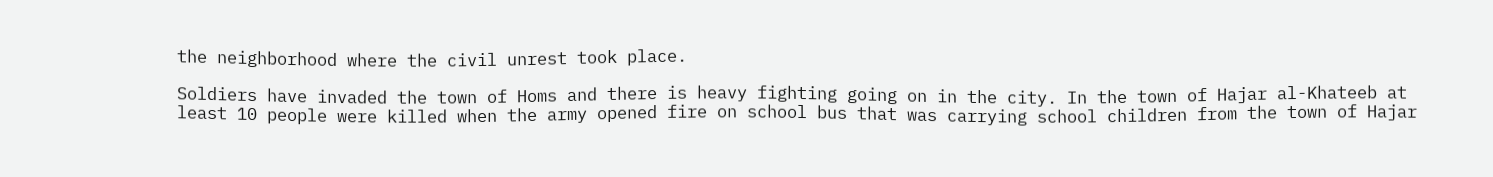the neighborhood where the civil unrest took place.

Soldiers have invaded the town of Homs and there is heavy fighting going on in the city. In the town of Hajar al-Khateeb at least 10 people were killed when the army opened fire on school bus that was carrying school children from the town of Hajar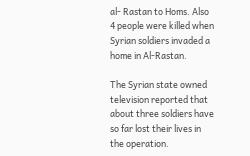al- Rastan to Homs. Also 4 people were killed when Syrian soldiers invaded a home in Al-Rastan.

The Syrian state owned television reported that about three soldiers have so far lost their lives in the operation.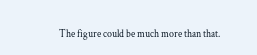The figure could be much more than that.